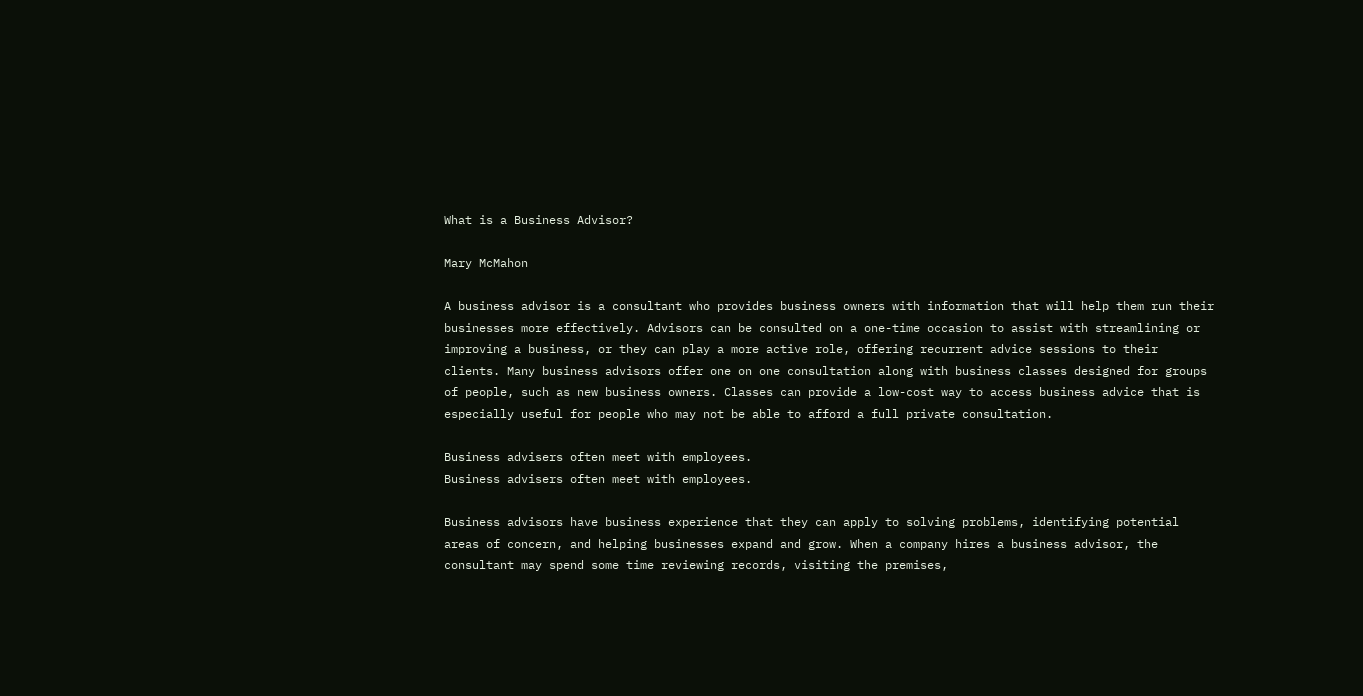What is a Business Advisor?

Mary McMahon

A business advisor is a consultant who provides business owners with information that will help them run their businesses more effectively. Advisors can be consulted on a one-time occasion to assist with streamlining or improving a business, or they can play a more active role, offering recurrent advice sessions to their clients. Many business advisors offer one on one consultation along with business classes designed for groups of people, such as new business owners. Classes can provide a low-cost way to access business advice that is especially useful for people who may not be able to afford a full private consultation.

Business advisers often meet with employees.
Business advisers often meet with employees.

Business advisors have business experience that they can apply to solving problems, identifying potential areas of concern, and helping businesses expand and grow. When a company hires a business advisor, the consultant may spend some time reviewing records, visiting the premises,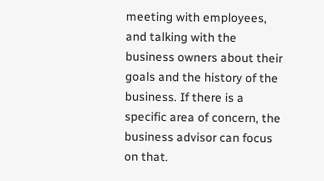meeting with employees, and talking with the business owners about their goals and the history of the business. If there is a specific area of concern, the business advisor can focus on that.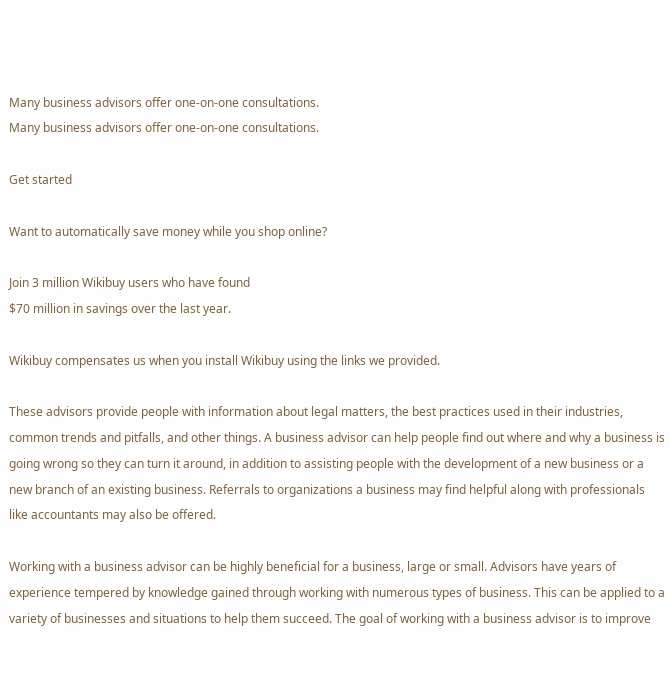Many business advisors offer one-on-one consultations.
Many business advisors offer one-on-one consultations.

Get started

Want to automatically save money while you shop online?

Join 3 million Wikibuy users who have found
$70 million in savings over the last year.

Wikibuy compensates us when you install Wikibuy using the links we provided.

These advisors provide people with information about legal matters, the best practices used in their industries, common trends and pitfalls, and other things. A business advisor can help people find out where and why a business is going wrong so they can turn it around, in addition to assisting people with the development of a new business or a new branch of an existing business. Referrals to organizations a business may find helpful along with professionals like accountants may also be offered.

Working with a business advisor can be highly beneficial for a business, large or small. Advisors have years of experience tempered by knowledge gained through working with numerous types of business. This can be applied to a variety of businesses and situations to help them succeed. The goal of working with a business advisor is to improve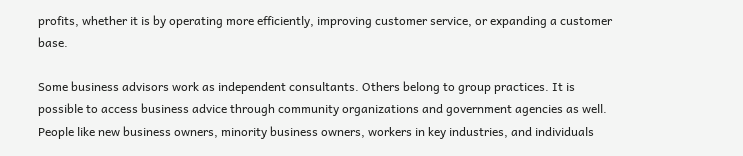profits, whether it is by operating more efficiently, improving customer service, or expanding a customer base.

Some business advisors work as independent consultants. Others belong to group practices. It is possible to access business advice through community organizations and government agencies as well. People like new business owners, minority business owners, workers in key industries, and individuals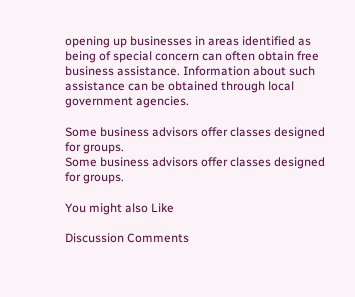opening up businesses in areas identified as being of special concern can often obtain free business assistance. Information about such assistance can be obtained through local government agencies.

Some business advisors offer classes designed for groups.
Some business advisors offer classes designed for groups.

You might also Like

Discussion Comments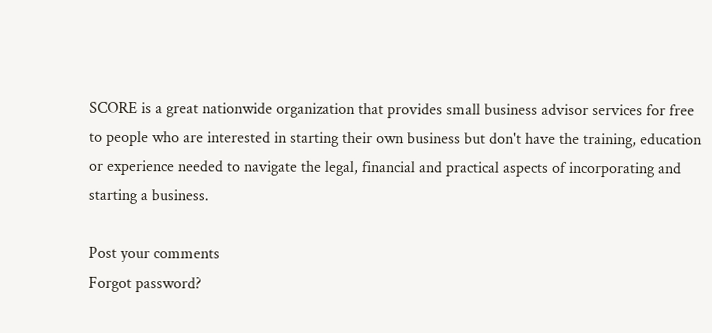SCORE is a great nationwide organization that provides small business advisor services for free to people who are interested in starting their own business but don't have the training, education or experience needed to navigate the legal, financial and practical aspects of incorporating and starting a business.

Post your comments
Forgot password?